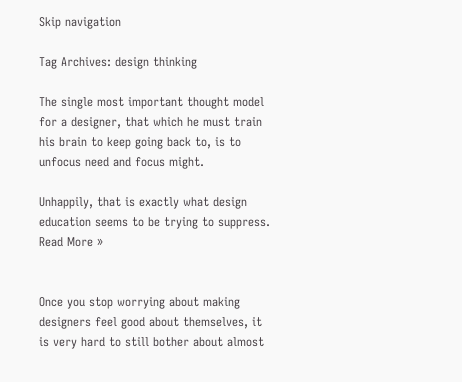Skip navigation

Tag Archives: design thinking

The single most important thought model for a designer, that which he must train his brain to keep going back to, is to unfocus need and focus might.

Unhappily, that is exactly what design education seems to be trying to suppress. Read More »


Once you stop worrying about making designers feel good about themselves, it is very hard to still bother about almost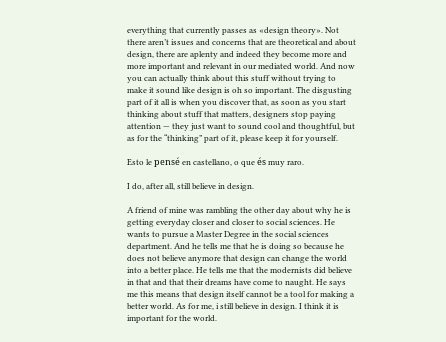everything that currently passes as «design theory». Not there aren’t issues and concerns that are theoretical and about design, there are aplenty and indeed they become more and more important and relevant in our mediated world. And now you can actually think about this stuff without trying to make it sound like design is oh so important. The disgusting part of it all is when you discover that, as soon as you start thinking about stuff that matters, designers stop paying attention — they just want to sound cool and thoughtful, but as for the “thinking” part of it, please keep it for yourself.

Esto le pensé en castellano, o que és muy raro.

I do, after all, still believe in design.

A friend of mine was rambling the other day about why he is getting everyday closer and closer to social sciences. He wants to pursue a Master Degree in the social sciences department. And he tells me that he is doing so because he does not believe anymore that design can change the world into a better place. He tells me that the modernists did believe in that and that their dreams have come to naught. He says me this means that design itself cannot be a tool for making a better world. As for me, i still believe in design. I think it is important for the world.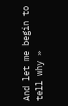And let me begin to tell why »